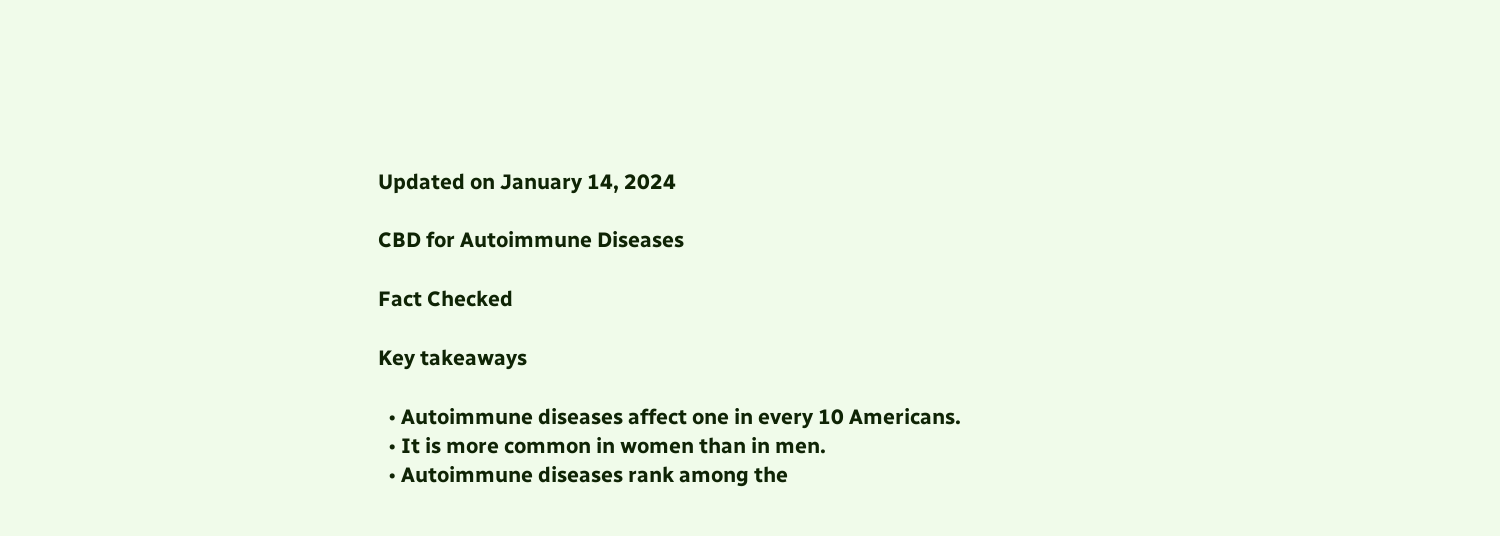Updated on January 14, 2024

CBD for Autoimmune Diseases

Fact Checked

Key takeaways

  • Autoimmune diseases affect one in every 10 Americans.
  • It is more common in women than in men.
  • Autoimmune diseases rank among the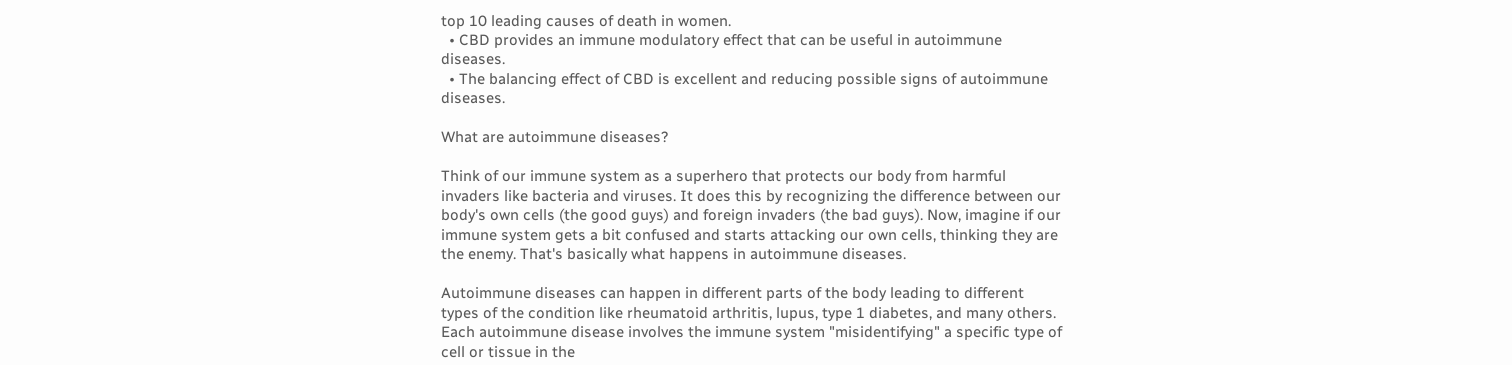top 10 leading causes of death in women.
  • CBD provides an immune modulatory effect that can be useful in autoimmune diseases.
  • The balancing effect of CBD is excellent and reducing possible signs of autoimmune diseases.

What are autoimmune diseases?

Think of our immune system as a superhero that protects our body from harmful invaders like bacteria and viruses. It does this by recognizing the difference between our body's own cells (the good guys) and foreign invaders (the bad guys). Now, imagine if our immune system gets a bit confused and starts attacking our own cells, thinking they are the enemy. That's basically what happens in autoimmune diseases.

Autoimmune diseases can happen in different parts of the body leading to different types of the condition like rheumatoid arthritis, lupus, type 1 diabetes, and many others. Each autoimmune disease involves the immune system "misidentifying" a specific type of cell or tissue in the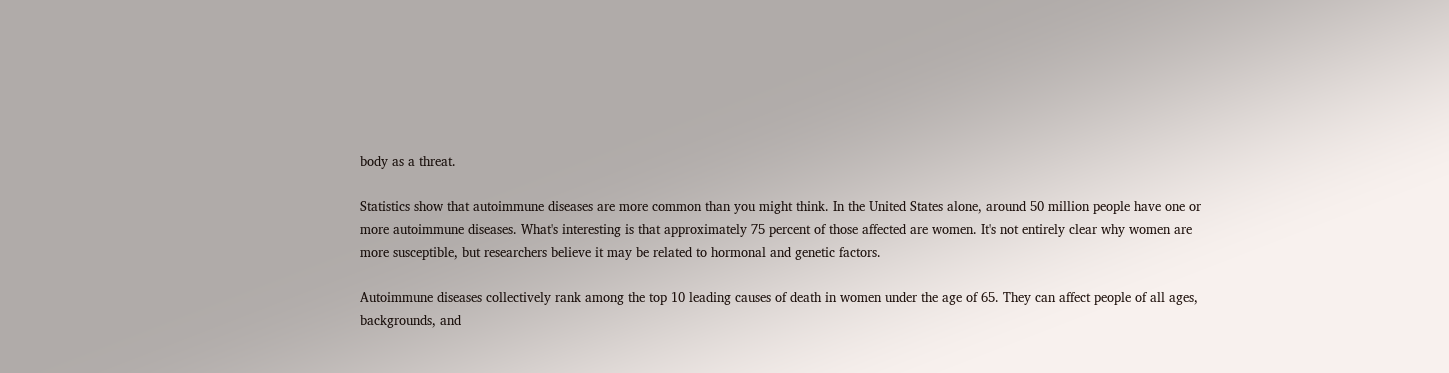body as a threat.

Statistics show that autoimmune diseases are more common than you might think. In the United States alone, around 50 million people have one or more autoimmune diseases. What's interesting is that approximately 75 percent of those affected are women. It's not entirely clear why women are more susceptible, but researchers believe it may be related to hormonal and genetic factors.

Autoimmune diseases collectively rank among the top 10 leading causes of death in women under the age of 65. They can affect people of all ages, backgrounds, and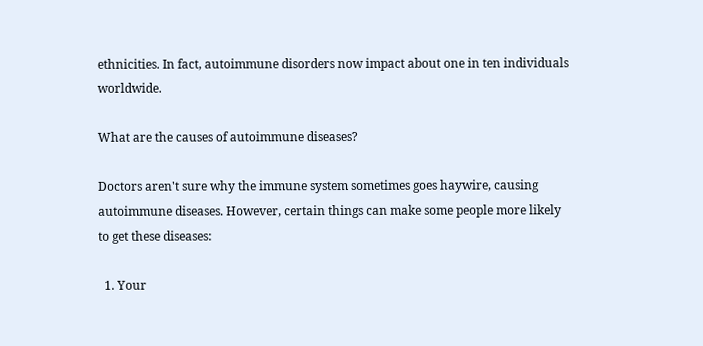ethnicities. In fact, autoimmune disorders now impact about one in ten individuals worldwide.

What are the causes of autoimmune diseases?

Doctors aren't sure why the immune system sometimes goes haywire, causing autoimmune diseases. However, certain things can make some people more likely to get these diseases:

  1. Your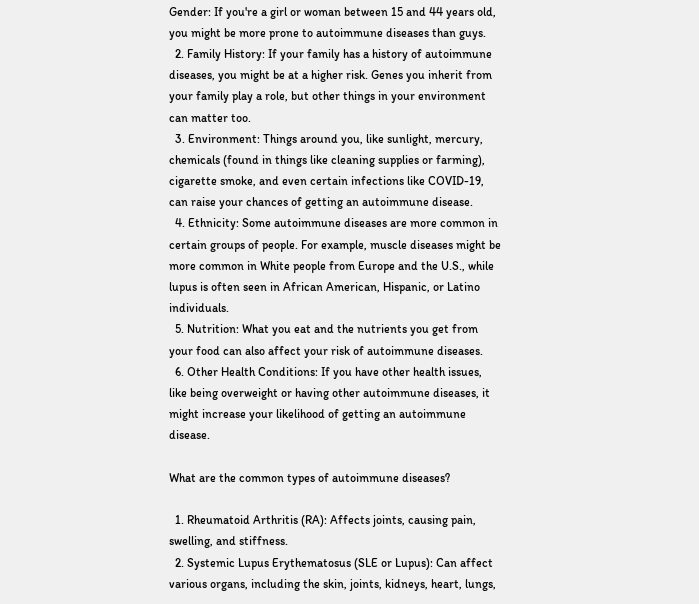Gender: If you're a girl or woman between 15 and 44 years old, you might be more prone to autoimmune diseases than guys.
  2. Family History: If your family has a history of autoimmune diseases, you might be at a higher risk. Genes you inherit from your family play a role, but other things in your environment can matter too.
  3. Environment: Things around you, like sunlight, mercury, chemicals (found in things like cleaning supplies or farming), cigarette smoke, and even certain infections like COVID-19, can raise your chances of getting an autoimmune disease.
  4. Ethnicity: Some autoimmune diseases are more common in certain groups of people. For example, muscle diseases might be more common in White people from Europe and the U.S., while lupus is often seen in African American, Hispanic, or Latino individuals.
  5. Nutrition: What you eat and the nutrients you get from your food can also affect your risk of autoimmune diseases.
  6. Other Health Conditions: If you have other health issues, like being overweight or having other autoimmune diseases, it might increase your likelihood of getting an autoimmune disease.

What are the common types of autoimmune diseases?

  1. Rheumatoid Arthritis (RA): Affects joints, causing pain, swelling, and stiffness.
  2. Systemic Lupus Erythematosus (SLE or Lupus): Can affect various organs, including the skin, joints, kidneys, heart, lungs,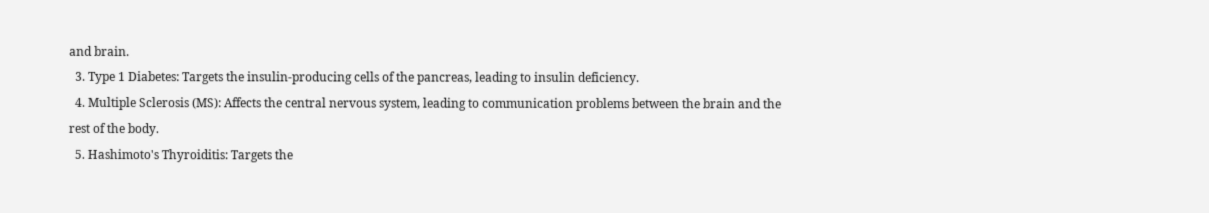and brain.
  3. Type 1 Diabetes: Targets the insulin-producing cells of the pancreas, leading to insulin deficiency.
  4. Multiple Sclerosis (MS): Affects the central nervous system, leading to communication problems between the brain and the rest of the body.
  5. Hashimoto's Thyroiditis: Targets the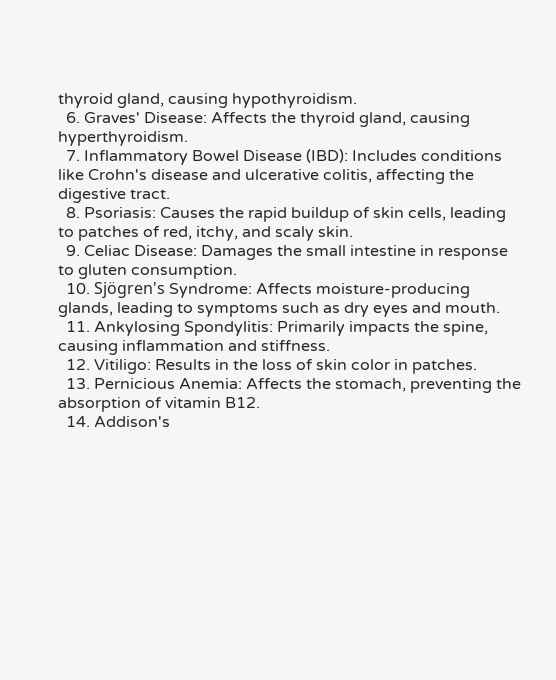thyroid gland, causing hypothyroidism.
  6. Graves' Disease: Affects the thyroid gland, causing hyperthyroidism.
  7. Inflammatory Bowel Disease (IBD): Includes conditions like Crohn's disease and ulcerative colitis, affecting the digestive tract.
  8. Psoriasis: Causes the rapid buildup of skin cells, leading to patches of red, itchy, and scaly skin.
  9. Celiac Disease: Damages the small intestine in response to gluten consumption.
  10. Sjögren's Syndrome: Affects moisture-producing glands, leading to symptoms such as dry eyes and mouth.
  11. Ankylosing Spondylitis: Primarily impacts the spine, causing inflammation and stiffness.
  12. Vitiligo: Results in the loss of skin color in patches.
  13. Pernicious Anemia: Affects the stomach, preventing the absorption of vitamin B12.
  14. Addison's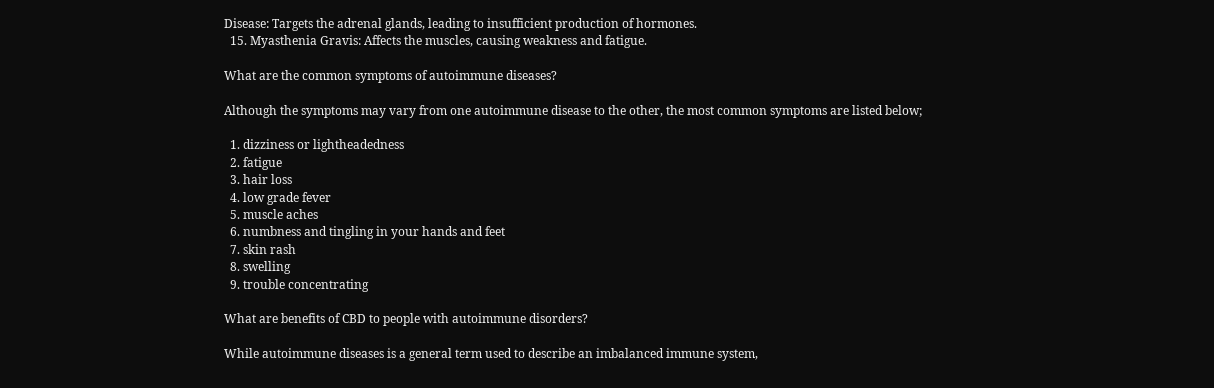Disease: Targets the adrenal glands, leading to insufficient production of hormones.
  15. Myasthenia Gravis: Affects the muscles, causing weakness and fatigue.

What are the common symptoms of autoimmune diseases?

Although the symptoms may vary from one autoimmune disease to the other, the most common symptoms are listed below;

  1. dizziness or lightheadedness
  2. fatigue
  3. hair loss
  4. low grade fever
  5. muscle aches
  6. numbness and tingling in your hands and feet
  7. skin rash
  8. swelling
  9. trouble concentrating

What are benefits of CBD to people with autoimmune disorders?

While autoimmune diseases is a general term used to describe an imbalanced immune system,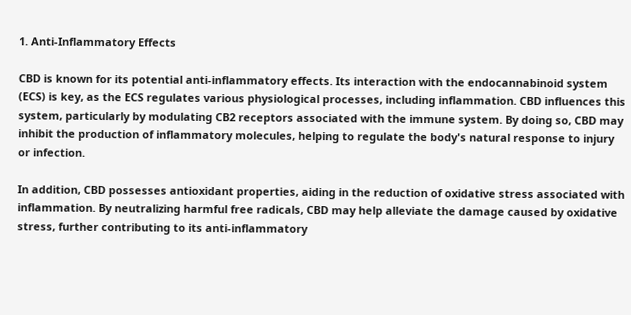1. Anti-Inflammatory Effects

CBD is known for its potential anti-inflammatory effects. Its interaction with the endocannabinoid system (ECS) is key, as the ECS regulates various physiological processes, including inflammation. CBD influences this system, particularly by modulating CB2 receptors associated with the immune system. By doing so, CBD may inhibit the production of inflammatory molecules, helping to regulate the body's natural response to injury or infection.

In addition, CBD possesses antioxidant properties, aiding in the reduction of oxidative stress associated with inflammation. By neutralizing harmful free radicals, CBD may help alleviate the damage caused by oxidative stress, further contributing to its anti-inflammatory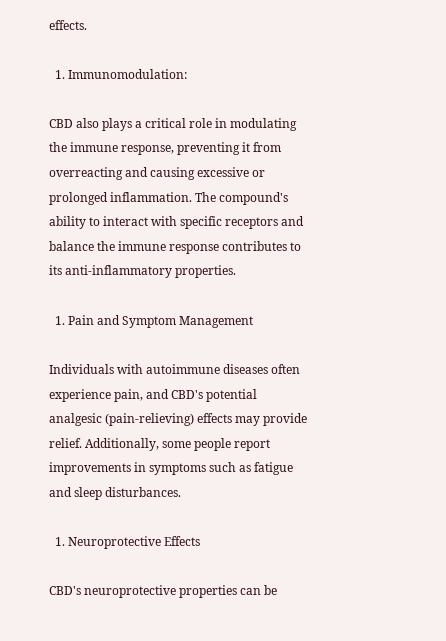effects.

  1. Immunomodulation:

CBD also plays a critical role in modulating the immune response, preventing it from overreacting and causing excessive or prolonged inflammation. The compound's ability to interact with specific receptors and balance the immune response contributes to its anti-inflammatory properties.

  1. Pain and Symptom Management

Individuals with autoimmune diseases often experience pain, and CBD's potential analgesic (pain-relieving) effects may provide relief. Additionally, some people report improvements in symptoms such as fatigue and sleep disturbances.

  1. Neuroprotective Effects

CBD's neuroprotective properties can be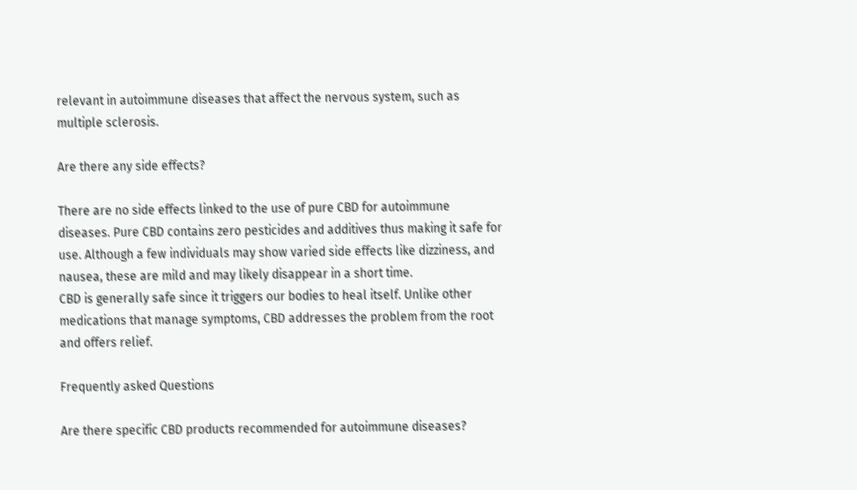relevant in autoimmune diseases that affect the nervous system, such as multiple sclerosis.

Are there any side effects?

There are no side effects linked to the use of pure CBD for autoimmune diseases. Pure CBD contains zero pesticides and additives thus making it safe for use. Although a few individuals may show varied side effects like dizziness, and nausea, these are mild and may likely disappear in a short time.
CBD is generally safe since it triggers our bodies to heal itself. Unlike other medications that manage symptoms, CBD addresses the problem from the root and offers relief.

Frequently asked Questions

Are there specific CBD products recommended for autoimmune diseases?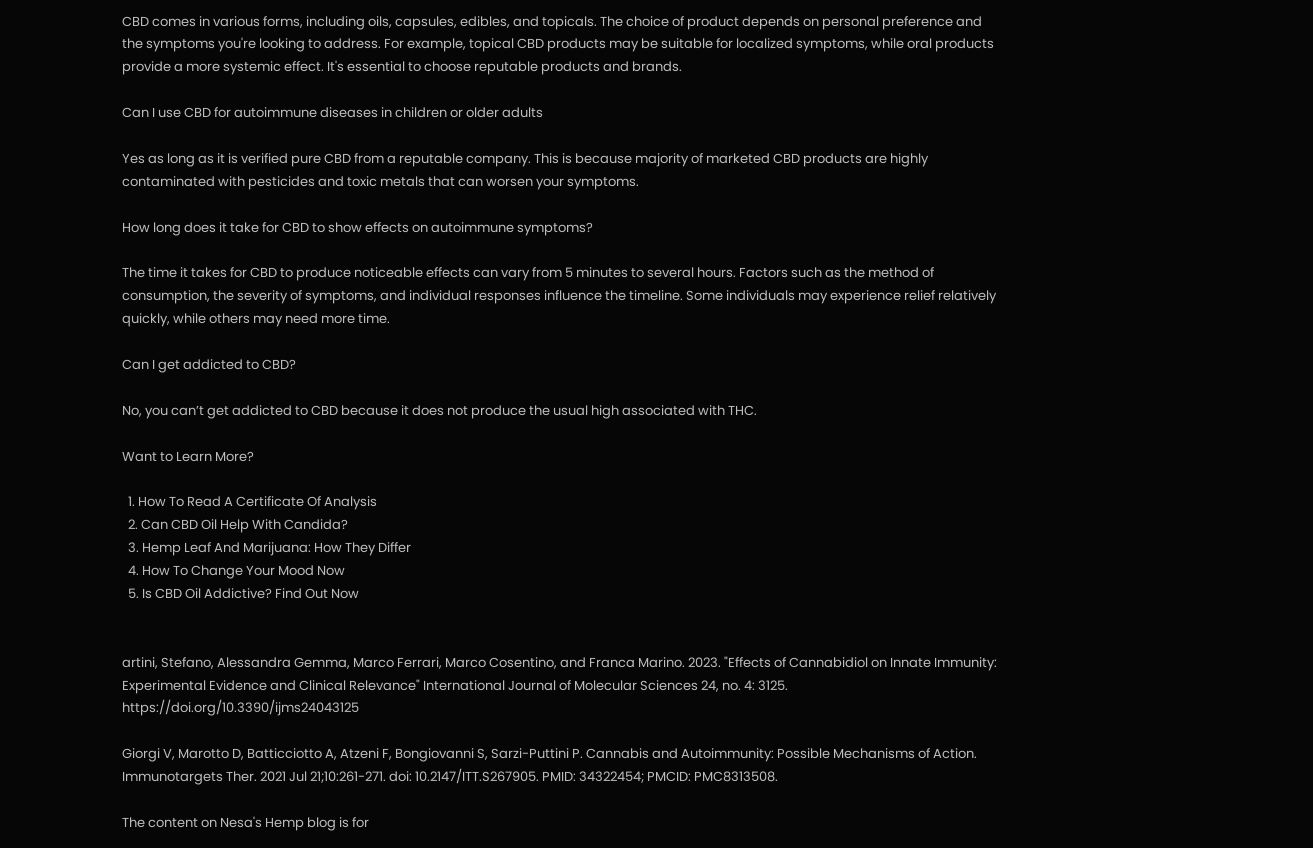CBD comes in various forms, including oils, capsules, edibles, and topicals. The choice of product depends on personal preference and the symptoms you're looking to address. For example, topical CBD products may be suitable for localized symptoms, while oral products provide a more systemic effect. It's essential to choose reputable products and brands.

Can I use CBD for autoimmune diseases in children or older adults

Yes as long as it is verified pure CBD from a reputable company. This is because majority of marketed CBD products are highly contaminated with pesticides and toxic metals that can worsen your symptoms.

How long does it take for CBD to show effects on autoimmune symptoms?

The time it takes for CBD to produce noticeable effects can vary from 5 minutes to several hours. Factors such as the method of consumption, the severity of symptoms, and individual responses influence the timeline. Some individuals may experience relief relatively quickly, while others may need more time.

Can I get addicted to CBD?

No, you can’t get addicted to CBD because it does not produce the usual high associated with THC.

Want to Learn More?

  1. How To Read A Certificate Of Analysis
  2. Can CBD Oil Help With Candida?
  3. Hemp Leaf And Marijuana: How They Differ
  4. How To Change Your Mood Now
  5. Is CBD Oil Addictive? Find Out Now


artini, Stefano, Alessandra Gemma, Marco Ferrari, Marco Cosentino, and Franca Marino. 2023. "Effects of Cannabidiol on Innate Immunity: Experimental Evidence and Clinical Relevance" International Journal of Molecular Sciences 24, no. 4: 3125. https://doi.org/10.3390/ijms24043125

Giorgi V, Marotto D, Batticciotto A, Atzeni F, Bongiovanni S, Sarzi-Puttini P. Cannabis and Autoimmunity: Possible Mechanisms of Action. Immunotargets Ther. 2021 Jul 21;10:261-271. doi: 10.2147/ITT.S267905. PMID: 34322454; PMCID: PMC8313508.

The content on Nesa's Hemp blog is for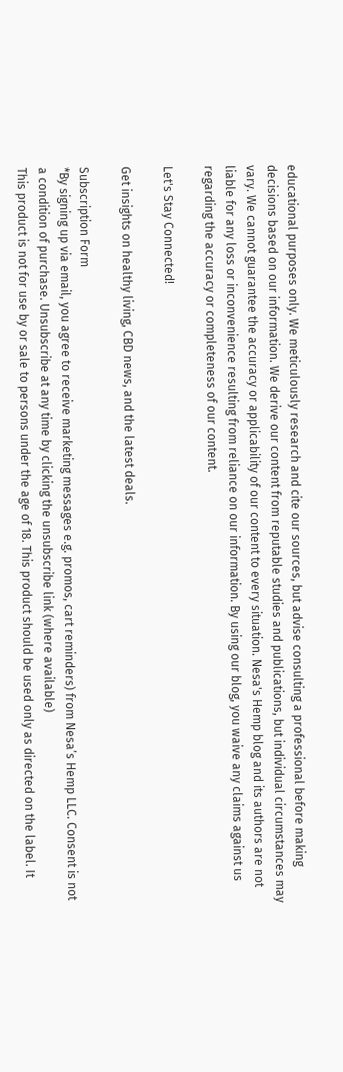educational purposes only. We meticulously research and cite our sources, but advise consulting a professional before making decisions based on our information. We derive our content from reputable studies and publications, but individual circumstances may vary. We cannot guarantee the accuracy or applicability of our content to every situation. Nesa's Hemp blog and its authors are not liable for any loss or inconvenience resulting from reliance on our information. By using our blog, you waive any claims against us regarding the accuracy or completeness of our content.

Let's Stay Connected!

Get insights on healthy living, CBD news, and the latest deals.

Subscription Form
*By signing up via email, you agree to receive marketing messages e.g. promos, cart reminders) from Nesa’s Hemp LLC. Consent is not a condition of purchase. Unsubscribe at any time by clicking the unsubscribe link (where available)
This product is not for use by or sale to persons under the age of 18. This product should be used only as directed on the label. It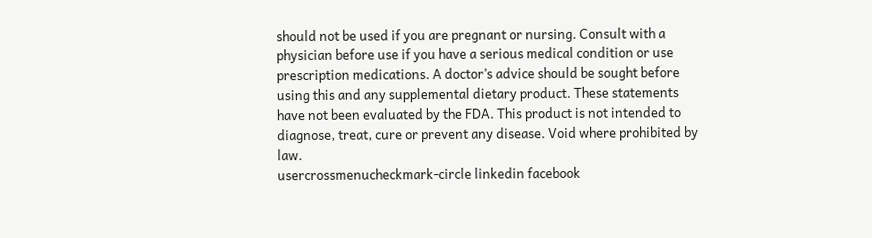should not be used if you are pregnant or nursing. Consult with a physician before use if you have a serious medical condition or use prescription medications. A doctor’s advice should be sought before using this and any supplemental dietary product. These statements have not been evaluated by the FDA. This product is not intended to diagnose, treat, cure or prevent any disease. Void where prohibited by law.
usercrossmenucheckmark-circle linkedin facebook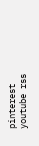pinterest youtube rss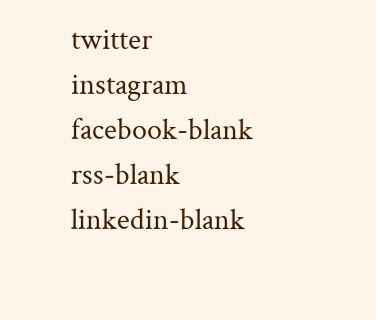twitter instagram facebook-blank rss-blank linkedin-blank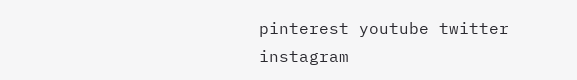pinterest youtube twitter instagram